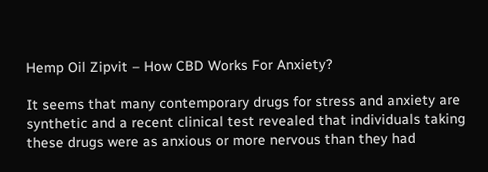Hemp Oil Zipvit – How CBD Works For Anxiety?

It seems that many contemporary drugs for stress and anxiety are synthetic and a recent clinical test revealed that individuals taking these drugs were as anxious or more nervous than they had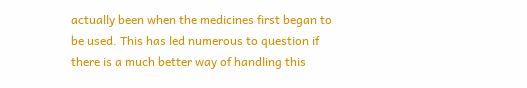actually been when the medicines first began to be used. This has led numerous to question if there is a much better way of handling this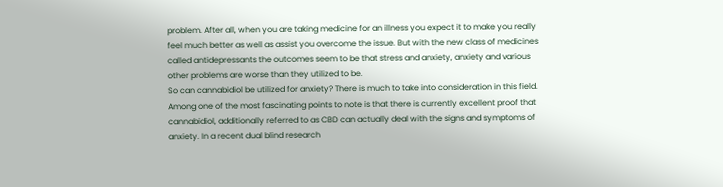problem. After all, when you are taking medicine for an illness you expect it to make you really feel much better as well as assist you overcome the issue. But with the new class of medicines called antidepressants the outcomes seem to be that stress and anxiety, anxiety and various other problems are worse than they utilized to be.
So can cannabidiol be utilized for anxiety? There is much to take into consideration in this field. Among one of the most fascinating points to note is that there is currently excellent proof that cannabidiol, additionally referred to as CBD can actually deal with the signs and symptoms of anxiety. In a recent dual blind research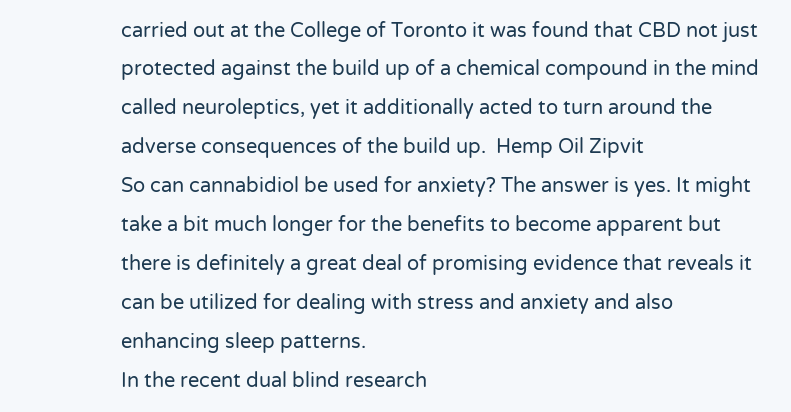carried out at the College of Toronto it was found that CBD not just protected against the build up of a chemical compound in the mind called neuroleptics, yet it additionally acted to turn around the adverse consequences of the build up.  Hemp Oil Zipvit
So can cannabidiol be used for anxiety? The answer is yes. It might take a bit much longer for the benefits to become apparent but there is definitely a great deal of promising evidence that reveals it can be utilized for dealing with stress and anxiety and also enhancing sleep patterns.
In the recent dual blind research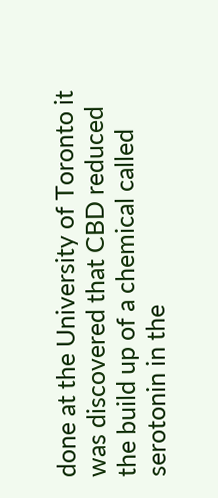done at the University of Toronto it was discovered that CBD reduced the build up of a chemical called serotonin in the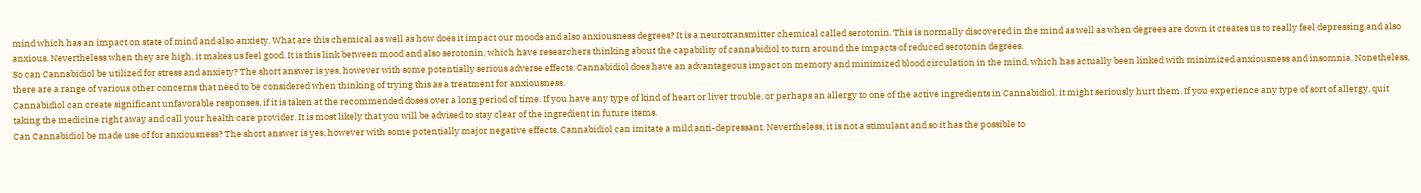mind which has an impact on state of mind and also anxiety. What are this chemical as well as how does it impact our moods and also anxiousness degrees? It is a neurotransmitter chemical called serotonin. This is normally discovered in the mind as well as when degrees are down it creates us to really feel depressing and also anxious. Nevertheless when they are high, it makes us feel good. It is this link between mood and also serotonin, which have researchers thinking about the capability of cannabidiol to turn around the impacts of reduced serotonin degrees.
So can Cannabidiol be utilized for stress and anxiety? The short answer is yes, however with some potentially serious adverse effects. Cannabidiol does have an advantageous impact on memory and minimized blood circulation in the mind, which has actually been linked with minimized anxiousness and insomnia. Nonetheless, there are a range of various other concerns that need to be considered when thinking of trying this as a treatment for anxiousness.
Cannabidiol can create significant unfavorable responses, if it is taken at the recommended doses over a long period of time. If you have any type of kind of heart or liver trouble, or perhaps an allergy to one of the active ingredients in Cannabidiol, it might seriously hurt them. If you experience any type of sort of allergy, quit taking the medicine right away and call your health care provider. It is most likely that you will be advised to stay clear of the ingredient in future items.
Can Cannabidiol be made use of for anxiousness? The short answer is yes, however with some potentially major negative effects. Cannabidiol can imitate a mild anti-depressant. Nevertheless, it is not a stimulant and so it has the possible to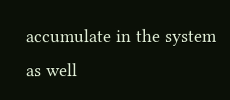accumulate in the system as well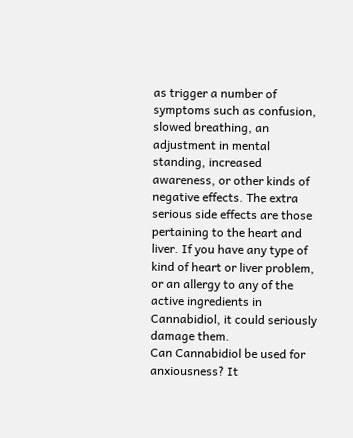as trigger a number of symptoms such as confusion, slowed breathing, an adjustment in mental standing, increased awareness, or other kinds of negative effects. The extra serious side effects are those pertaining to the heart and liver. If you have any type of kind of heart or liver problem, or an allergy to any of the active ingredients in Cannabidiol, it could seriously damage them.
Can Cannabidiol be used for anxiousness? It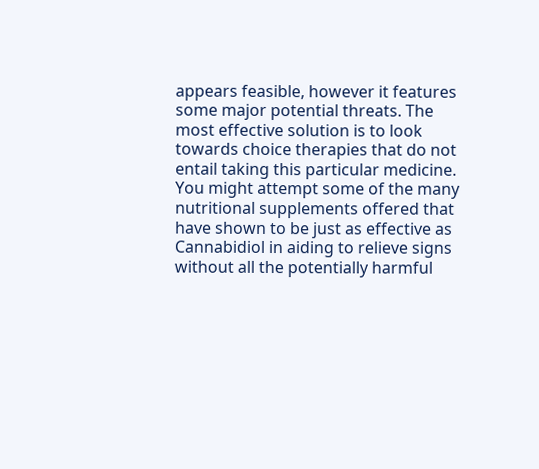appears feasible, however it features some major potential threats. The most effective solution is to look towards choice therapies that do not entail taking this particular medicine. You might attempt some of the many nutritional supplements offered that have shown to be just as effective as Cannabidiol in aiding to relieve signs without all the potentially harmful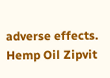adverse effects. Hemp Oil Zipvit